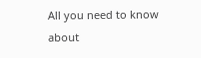All you need to know about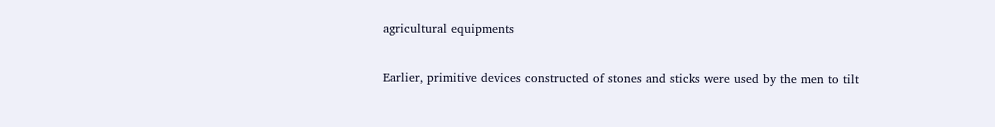agricultural equipments

Earlier, primitive devices constructed of stones and sticks were used by the men to tilt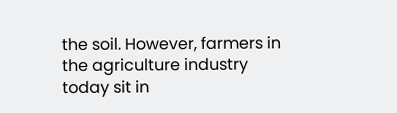the soil. However, farmers in the agriculture industry today sit in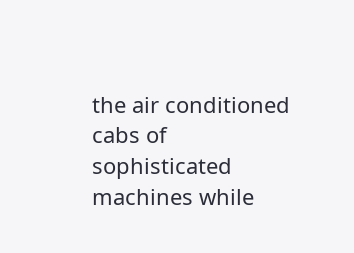the air conditioned cabs of sophisticated machines while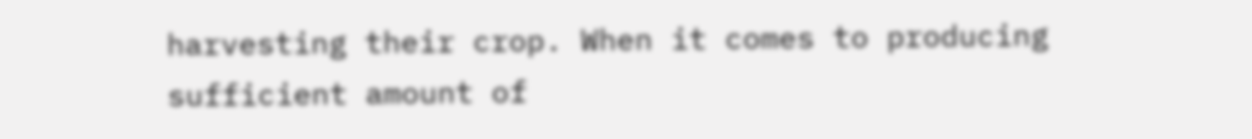harvesting their crop. When it comes to producing sufficient amount of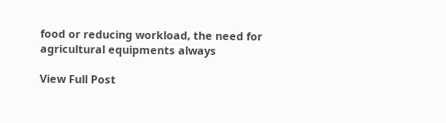food or reducing workload, the need for agricultural equipments always

View Full Post